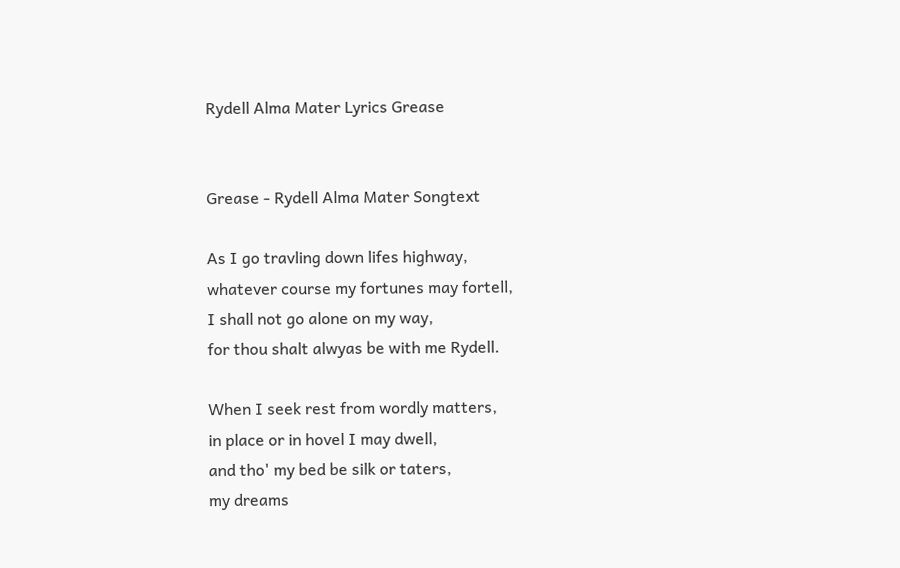Rydell Alma Mater Lyrics Grease


Grease - Rydell Alma Mater Songtext

As I go travling down lifes highway,
whatever course my fortunes may fortell,
I shall not go alone on my way,
for thou shalt alwyas be with me Rydell.

When I seek rest from wordly matters,
in place or in hovel I may dwell,
and tho' my bed be silk or taters,
my dreams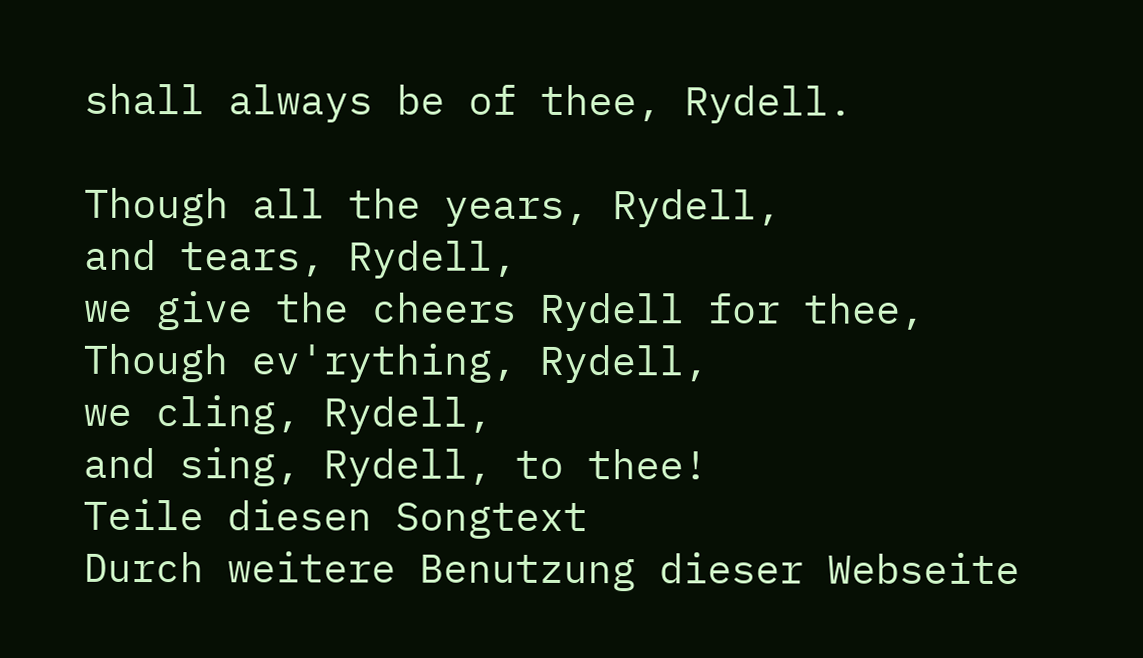shall always be of thee, Rydell.

Though all the years, Rydell,
and tears, Rydell,
we give the cheers Rydell for thee,
Though ev'rything, Rydell,
we cling, Rydell,
and sing, Rydell, to thee!
Teile diesen Songtext
Durch weitere Benutzung dieser Webseite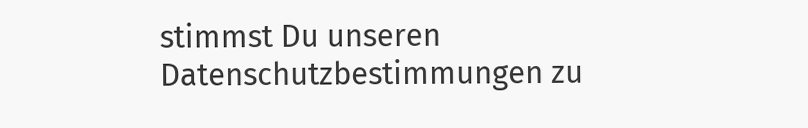stimmst Du unseren Datenschutzbestimmungen zu